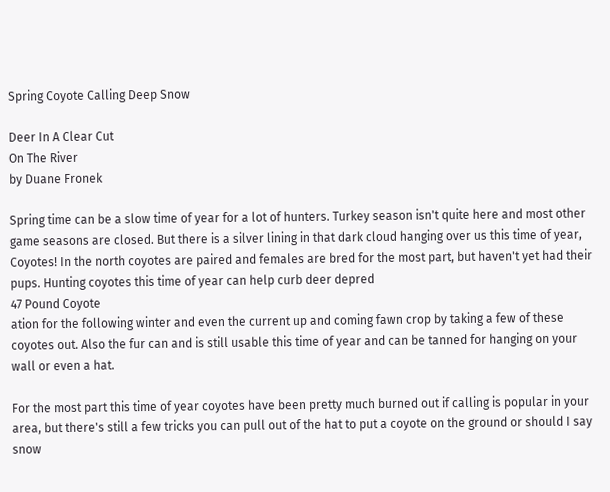Spring Coyote Calling Deep Snow

Deer In A Clear Cut
On The River
by Duane Fronek

Spring time can be a slow time of year for a lot of hunters. Turkey season isn't quite here and most other game seasons are closed. But there is a silver lining in that dark cloud hanging over us this time of year, Coyotes! In the north coyotes are paired and females are bred for the most part, but haven't yet had their pups. Hunting coyotes this time of year can help curb deer depred
47 Pound Coyote
ation for the following winter and even the current up and coming fawn crop by taking a few of these coyotes out. Also the fur can and is still usable this time of year and can be tanned for hanging on your wall or even a hat.

For the most part this time of year coyotes have been pretty much burned out if calling is popular in your area, but there's still a few tricks you can pull out of the hat to put a coyote on the ground or should I say snow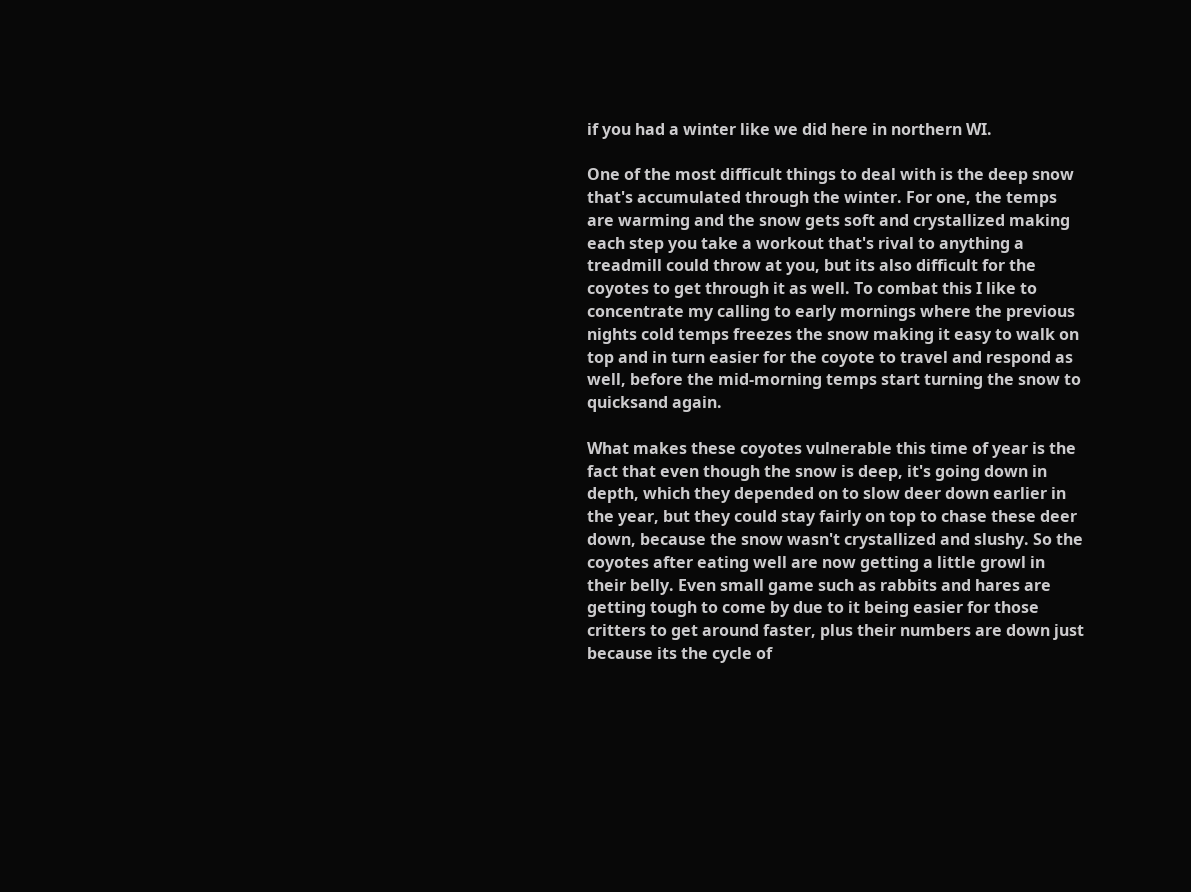if you had a winter like we did here in northern WI.

One of the most difficult things to deal with is the deep snow that's accumulated through the winter. For one, the temps are warming and the snow gets soft and crystallized making each step you take a workout that's rival to anything a treadmill could throw at you, but its also difficult for the coyotes to get through it as well. To combat this I like to concentrate my calling to early mornings where the previous nights cold temps freezes the snow making it easy to walk on top and in turn easier for the coyote to travel and respond as well, before the mid-morning temps start turning the snow to quicksand again.

What makes these coyotes vulnerable this time of year is the fact that even though the snow is deep, it's going down in depth, which they depended on to slow deer down earlier in the year, but they could stay fairly on top to chase these deer down, because the snow wasn't crystallized and slushy. So the coyotes after eating well are now getting a little growl in their belly. Even small game such as rabbits and hares are getting tough to come by due to it being easier for those critters to get around faster, plus their numbers are down just because its the cycle of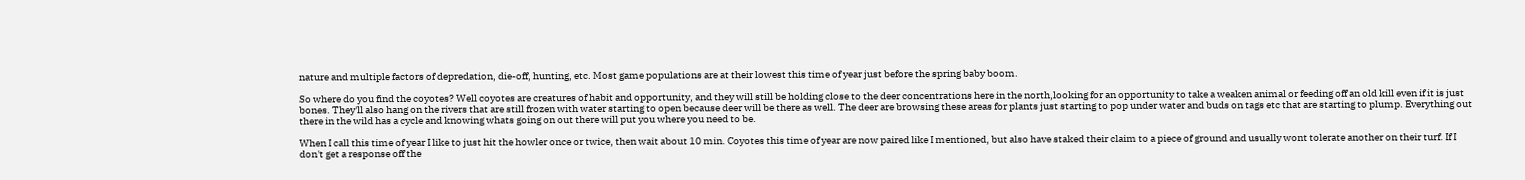nature and multiple factors of depredation, die-off, hunting, etc. Most game populations are at their lowest this time of year just before the spring baby boom.

So where do you find the coyotes? Well coyotes are creatures of habit and opportunity, and they will still be holding close to the deer concentrations here in the north,looking for an opportunity to take a weaken animal or feeding off an old kill even if it is just bones. They'll also hang on the rivers that are still frozen with water starting to open because deer will be there as well. The deer are browsing these areas for plants just starting to pop under water and buds on tags etc that are starting to plump. Everything out there in the wild has a cycle and knowing whats going on out there will put you where you need to be.

When I call this time of year I like to just hit the howler once or twice, then wait about 10 min. Coyotes this time of year are now paired like I mentioned, but also have staked their claim to a piece of ground and usually wont tolerate another on their turf. If I don't get a response off the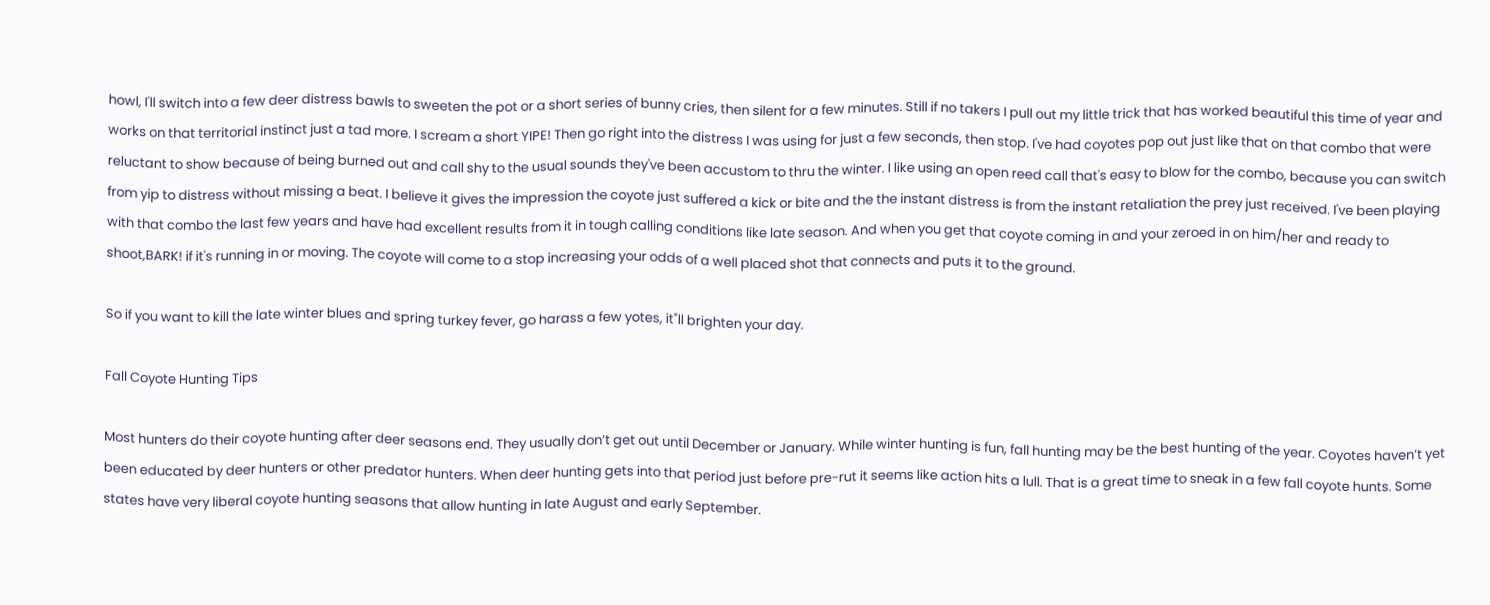howl, I'll switch into a few deer distress bawls to sweeten the pot or a short series of bunny cries, then silent for a few minutes. Still if no takers I pull out my little trick that has worked beautiful this time of year and works on that territorial instinct just a tad more. I scream a short YIPE! Then go right into the distress I was using for just a few seconds, then stop. I've had coyotes pop out just like that on that combo that were reluctant to show because of being burned out and call shy to the usual sounds they've been accustom to thru the winter. I like using an open reed call that's easy to blow for the combo, because you can switch from yip to distress without missing a beat. I believe it gives the impression the coyote just suffered a kick or bite and the the instant distress is from the instant retaliation the prey just received. I've been playing with that combo the last few years and have had excellent results from it in tough calling conditions like late season. And when you get that coyote coming in and your zeroed in on him/her and ready to shoot,BARK! if it's running in or moving. The coyote will come to a stop increasing your odds of a well placed shot that connects and puts it to the ground.

So if you want to kill the late winter blues and spring turkey fever, go harass a few yotes, it"ll brighten your day.

Fall Coyote Hunting Tips

Most hunters do their coyote hunting after deer seasons end. They usually don’t get out until December or January. While winter hunting is fun, fall hunting may be the best hunting of the year. Coyotes haven’t yet been educated by deer hunters or other predator hunters. When deer hunting gets into that period just before pre-rut it seems like action hits a lull. That is a great time to sneak in a few fall coyote hunts. Some states have very liberal coyote hunting seasons that allow hunting in late August and early September.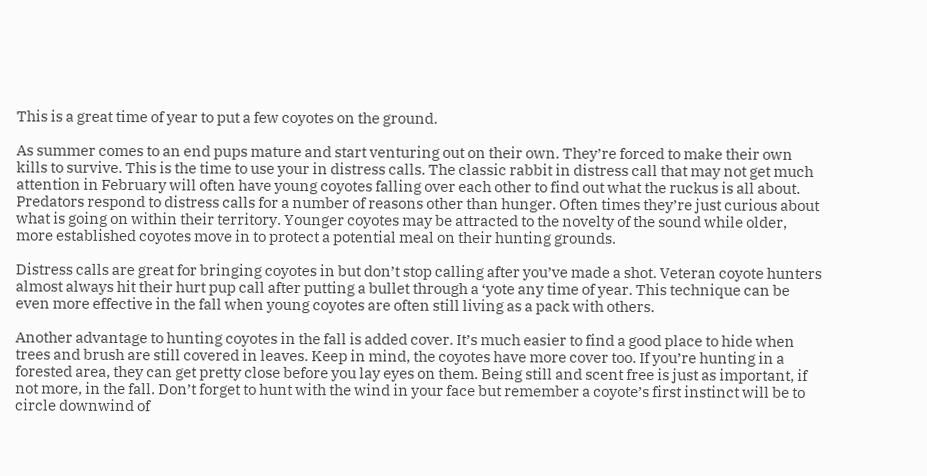This is a great time of year to put a few coyotes on the ground.

As summer comes to an end pups mature and start venturing out on their own. They’re forced to make their own kills to survive. This is the time to use your in distress calls. The classic rabbit in distress call that may not get much attention in February will often have young coyotes falling over each other to find out what the ruckus is all about. Predators respond to distress calls for a number of reasons other than hunger. Often times they’re just curious about what is going on within their territory. Younger coyotes may be attracted to the novelty of the sound while older, more established coyotes move in to protect a potential meal on their hunting grounds.

Distress calls are great for bringing coyotes in but don’t stop calling after you’ve made a shot. Veteran coyote hunters almost always hit their hurt pup call after putting a bullet through a ‘yote any time of year. This technique can be even more effective in the fall when young coyotes are often still living as a pack with others.

Another advantage to hunting coyotes in the fall is added cover. It’s much easier to find a good place to hide when trees and brush are still covered in leaves. Keep in mind, the coyotes have more cover too. If you’re hunting in a forested area, they can get pretty close before you lay eyes on them. Being still and scent free is just as important, if not more, in the fall. Don’t forget to hunt with the wind in your face but remember a coyote’s first instinct will be to circle downwind of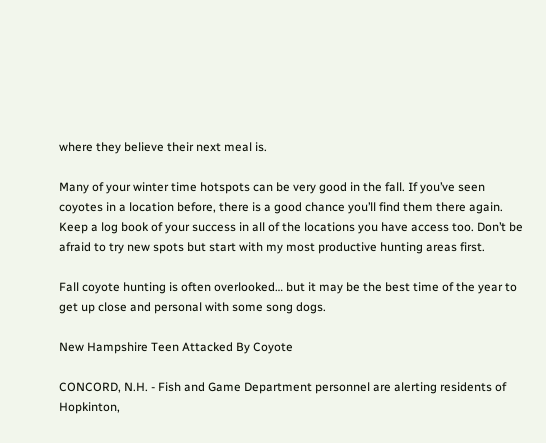where they believe their next meal is.

Many of your winter time hotspots can be very good in the fall. If you’ve seen coyotes in a location before, there is a good chance you’ll find them there again. Keep a log book of your success in all of the locations you have access too. Don’t be afraid to try new spots but start with my most productive hunting areas first.

Fall coyote hunting is often overlooked… but it may be the best time of the year to get up close and personal with some song dogs.

New Hampshire Teen Attacked By Coyote

CONCORD, N.H. - Fish and Game Department personnel are alerting residents of Hopkinton,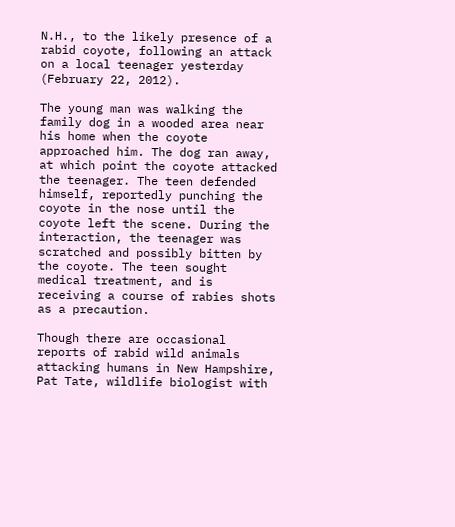N.H., to the likely presence of a rabid coyote, following an attack on a local teenager yesterday (February 22, 2012).

The young man was walking the family dog in a wooded area near his home when the coyote approached him. The dog ran away, at which point the coyote attacked the teenager. The teen defended himself, reportedly punching the coyote in the nose until the coyote left the scene. During the interaction, the teenager was scratched and possibly bitten by the coyote. The teen sought medical treatment, and is receiving a course of rabies shots as a precaution.

Though there are occasional reports of rabid wild animals attacking humans in New Hampshire, Pat Tate, wildlife biologist with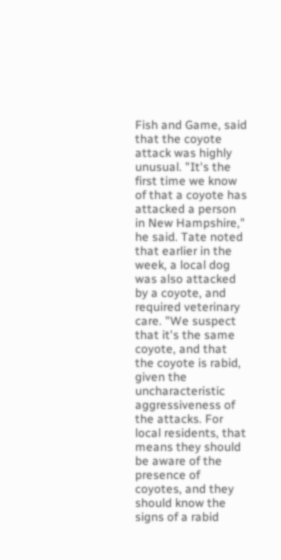Fish and Game, said that the coyote attack was highly unusual. "It's the first time we know of that a coyote has attacked a person in New Hampshire," he said. Tate noted that earlier in the week, a local dog was also attacked by a coyote, and required veterinary care. "We suspect that it's the same coyote, and that the coyote is rabid, given the uncharacteristic aggressiveness of the attacks. For local residents, that means they should be aware of the presence of coyotes, and they should know the signs of a rabid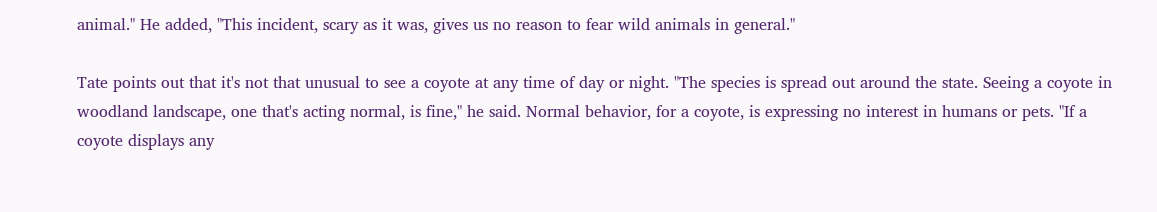animal." He added, "This incident, scary as it was, gives us no reason to fear wild animals in general."

Tate points out that it's not that unusual to see a coyote at any time of day or night. "The species is spread out around the state. Seeing a coyote in woodland landscape, one that's acting normal, is fine," he said. Normal behavior, for a coyote, is expressing no interest in humans or pets. "If a coyote displays any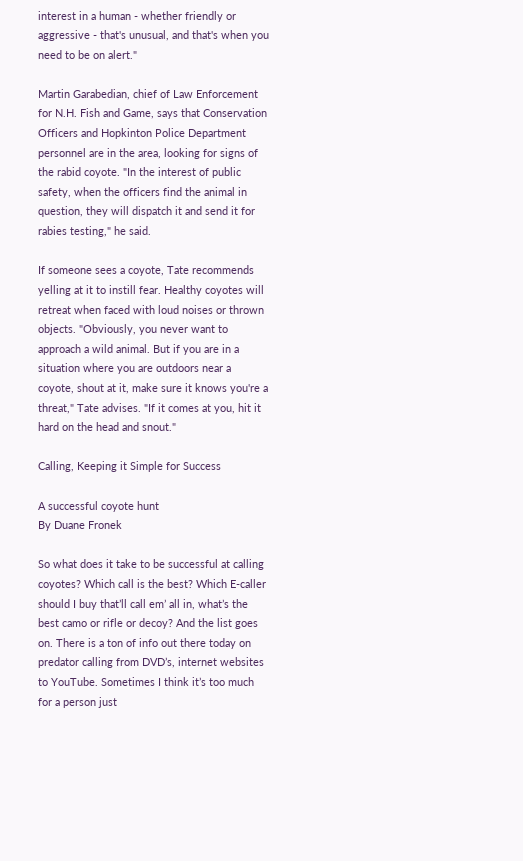interest in a human - whether friendly or aggressive - that's unusual, and that's when you need to be on alert."

Martin Garabedian, chief of Law Enforcement for N.H. Fish and Game, says that Conservation Officers and Hopkinton Police Department personnel are in the area, looking for signs of the rabid coyote. "In the interest of public safety, when the officers find the animal in question, they will dispatch it and send it for rabies testing," he said.

If someone sees a coyote, Tate recommends yelling at it to instill fear. Healthy coyotes will retreat when faced with loud noises or thrown objects. "Obviously, you never want to approach a wild animal. But if you are in a situation where you are outdoors near a coyote, shout at it, make sure it knows you're a threat," Tate advises. "If it comes at you, hit it hard on the head and snout."

Calling, Keeping it Simple for Success

A successful coyote hunt
By Duane Fronek

So what does it take to be successful at calling coyotes? Which call is the best? Which E-caller should I buy that’ll call em’ all in, what’s the best camo or rifle or decoy? And the list goes on. There is a ton of info out there today on predator calling from DVD’s, internet websites to YouTube. Sometimes I think it’s too much for a person just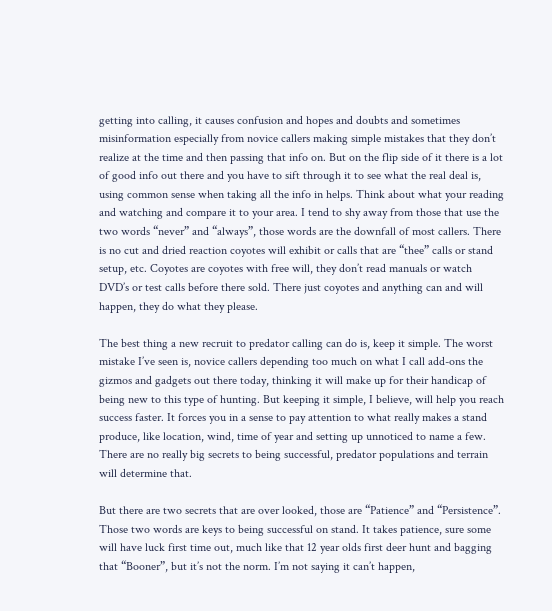getting into calling, it causes confusion and hopes and doubts and sometimes misinformation especially from novice callers making simple mistakes that they don’t realize at the time and then passing that info on. But on the flip side of it there is a lot of good info out there and you have to sift through it to see what the real deal is, using common sense when taking all the info in helps. Think about what your reading and watching and compare it to your area. I tend to shy away from those that use the two words “never” and “always”, those words are the downfall of most callers. There is no cut and dried reaction coyotes will exhibit or calls that are “thee” calls or stand setup, etc. Coyotes are coyotes with free will, they don’t read manuals or watch DVD’s or test calls before there sold. There just coyotes and anything can and will happen, they do what they please.

The best thing a new recruit to predator calling can do is, keep it simple. The worst mistake I’ve seen is, novice callers depending too much on what I call add-ons the gizmos and gadgets out there today, thinking it will make up for their handicap of being new to this type of hunting. But keeping it simple, I believe, will help you reach success faster. It forces you in a sense to pay attention to what really makes a stand produce, like location, wind, time of year and setting up unnoticed to name a few. There are no really big secrets to being successful, predator populations and terrain will determine that.

But there are two secrets that are over looked, those are “Patience” and “Persistence”. Those two words are keys to being successful on stand. It takes patience, sure some will have luck first time out, much like that 12 year olds first deer hunt and bagging that “Booner”, but it’s not the norm. I’m not saying it can’t happen,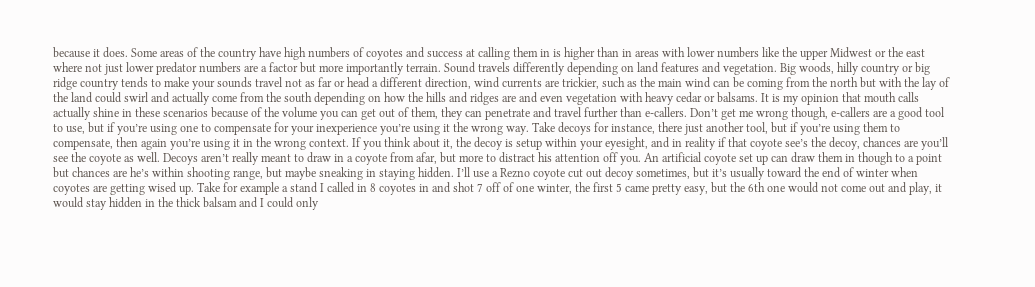because it does. Some areas of the country have high numbers of coyotes and success at calling them in is higher than in areas with lower numbers like the upper Midwest or the east where not just lower predator numbers are a factor but more importantly terrain. Sound travels differently depending on land features and vegetation. Big woods, hilly country or big ridge country tends to make your sounds travel not as far or head a different direction, wind currents are trickier, such as the main wind can be coming from the north but with the lay of the land could swirl and actually come from the south depending on how the hills and ridges are and even vegetation with heavy cedar or balsams. It is my opinion that mouth calls actually shine in these scenarios because of the volume you can get out of them, they can penetrate and travel further than e-callers. Don’t get me wrong though, e-callers are a good tool to use, but if you’re using one to compensate for your inexperience you’re using it the wrong way. Take decoys for instance, there just another tool, but if you’re using them to compensate, then again you’re using it in the wrong context. If you think about it, the decoy is setup within your eyesight, and in reality if that coyote see’s the decoy, chances are you’ll see the coyote as well. Decoys aren’t really meant to draw in a coyote from afar, but more to distract his attention off you. An artificial coyote set up can draw them in though to a point but chances are he’s within shooting range, but maybe sneaking in staying hidden. I’ll use a Rezno coyote cut out decoy sometimes, but it’s usually toward the end of winter when coyotes are getting wised up. Take for example a stand I called in 8 coyotes in and shot 7 off of one winter, the first 5 came pretty easy, but the 6th one would not come out and play, it would stay hidden in the thick balsam and I could only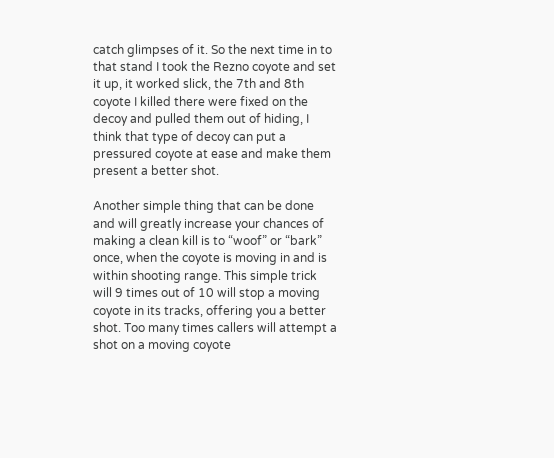catch glimpses of it. So the next time in to that stand I took the Rezno coyote and set it up, it worked slick, the 7th and 8th coyote I killed there were fixed on the decoy and pulled them out of hiding, I think that type of decoy can put a pressured coyote at ease and make them present a better shot.

Another simple thing that can be done and will greatly increase your chances of making a clean kill is to “woof” or “bark” once, when the coyote is moving in and is within shooting range. This simple trick will 9 times out of 10 will stop a moving coyote in its tracks, offering you a better shot. Too many times callers will attempt a shot on a moving coyote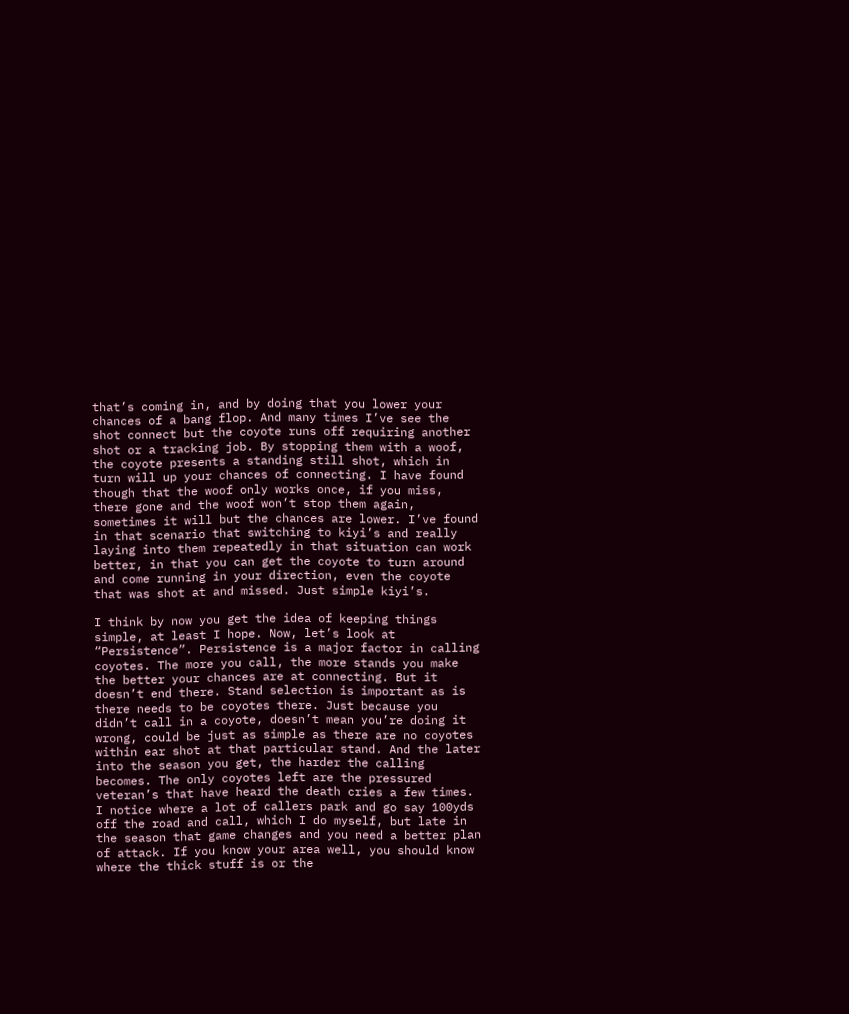that’s coming in, and by doing that you lower your chances of a bang flop. And many times I’ve see the shot connect but the coyote runs off requiring another shot or a tracking job. By stopping them with a woof, the coyote presents a standing still shot, which in turn will up your chances of connecting. I have found though that the woof only works once, if you miss, there gone and the woof won’t stop them again, sometimes it will but the chances are lower. I’ve found in that scenario that switching to kiyi’s and really laying into them repeatedly in that situation can work better, in that you can get the coyote to turn around and come running in your direction, even the coyote that was shot at and missed. Just simple kiyi’s.

I think by now you get the idea of keeping things simple, at least I hope. Now, let’s look at “Persistence”. Persistence is a major factor in calling coyotes. The more you call, the more stands you make the better your chances are at connecting. But it doesn’t end there. Stand selection is important as is there needs to be coyotes there. Just because you didn’t call in a coyote, doesn’t mean you’re doing it wrong, could be just as simple as there are no coyotes within ear shot at that particular stand. And the later into the season you get, the harder the calling becomes. The only coyotes left are the pressured veteran’s that have heard the death cries a few times. I notice where a lot of callers park and go say 100yds off the road and call, which I do myself, but late in the season that game changes and you need a better plan of attack. If you know your area well, you should know where the thick stuff is or the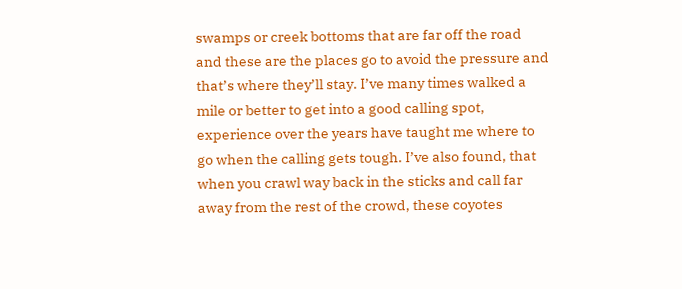swamps or creek bottoms that are far off the road and these are the places go to avoid the pressure and that’s where they’ll stay. I’ve many times walked a mile or better to get into a good calling spot, experience over the years have taught me where to go when the calling gets tough. I’ve also found, that when you crawl way back in the sticks and call far away from the rest of the crowd, these coyotes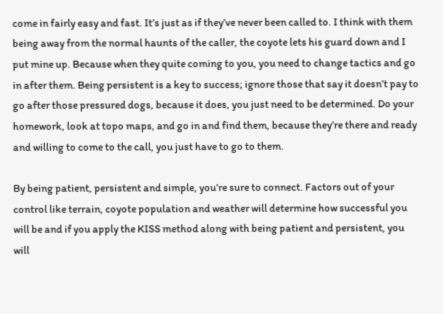come in fairly easy and fast. It’s just as if they’ve never been called to. I think with them being away from the normal haunts of the caller, the coyote lets his guard down and I put mine up. Because when they quite coming to you, you need to change tactics and go in after them. Being persistent is a key to success; ignore those that say it doesn’t pay to go after those pressured dogs, because it does, you just need to be determined. Do your homework, look at topo maps, and go in and find them, because they’re there and ready and willing to come to the call, you just have to go to them.

By being patient, persistent and simple, you’re sure to connect. Factors out of your control like terrain, coyote population and weather will determine how successful you will be and if you apply the KISS method along with being patient and persistent, you will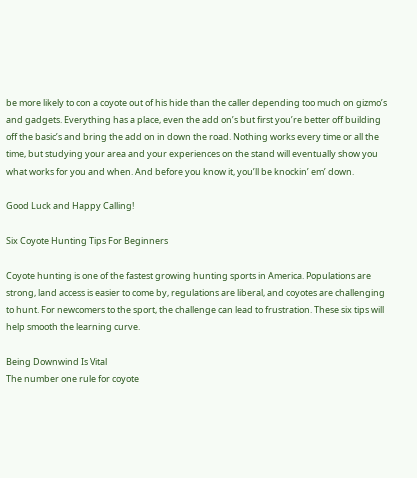be more likely to con a coyote out of his hide than the caller depending too much on gizmo’s and gadgets. Everything has a place, even the add on’s but first you’re better off building off the basic’s and bring the add on in down the road. Nothing works every time or all the time, but studying your area and your experiences on the stand will eventually show you what works for you and when. And before you know it, you’ll be knockin’ em’ down.

Good Luck and Happy Calling!

Six Coyote Hunting Tips For Beginners

Coyote hunting is one of the fastest growing hunting sports in America. Populations are strong, land access is easier to come by, regulations are liberal, and coyotes are challenging to hunt. For newcomers to the sport, the challenge can lead to frustration. These six tips will help smooth the learning curve.

Being Downwind Is Vital
The number one rule for coyote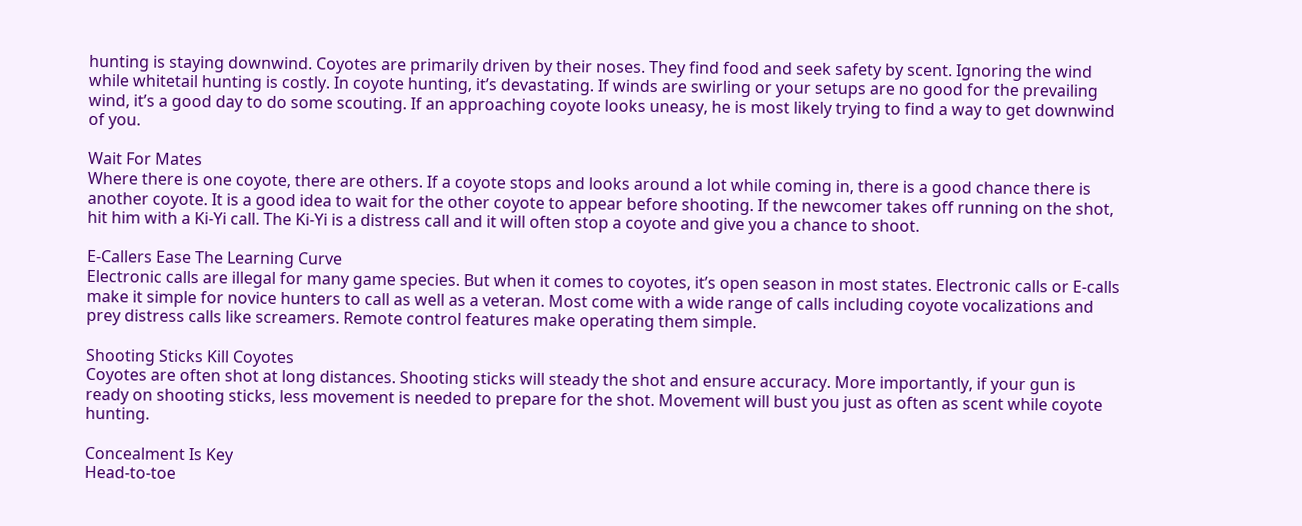hunting is staying downwind. Coyotes are primarily driven by their noses. They find food and seek safety by scent. Ignoring the wind while whitetail hunting is costly. In coyote hunting, it’s devastating. If winds are swirling or your setups are no good for the prevailing wind, it’s a good day to do some scouting. If an approaching coyote looks uneasy, he is most likely trying to find a way to get downwind of you.

Wait For Mates
Where there is one coyote, there are others. If a coyote stops and looks around a lot while coming in, there is a good chance there is another coyote. It is a good idea to wait for the other coyote to appear before shooting. If the newcomer takes off running on the shot, hit him with a Ki-Yi call. The Ki-Yi is a distress call and it will often stop a coyote and give you a chance to shoot.

E-Callers Ease The Learning Curve
Electronic calls are illegal for many game species. But when it comes to coyotes, it’s open season in most states. Electronic calls or E-calls make it simple for novice hunters to call as well as a veteran. Most come with a wide range of calls including coyote vocalizations and prey distress calls like screamers. Remote control features make operating them simple.

Shooting Sticks Kill Coyotes
Coyotes are often shot at long distances. Shooting sticks will steady the shot and ensure accuracy. More importantly, if your gun is ready on shooting sticks, less movement is needed to prepare for the shot. Movement will bust you just as often as scent while coyote hunting.

Concealment Is Key
Head-to-toe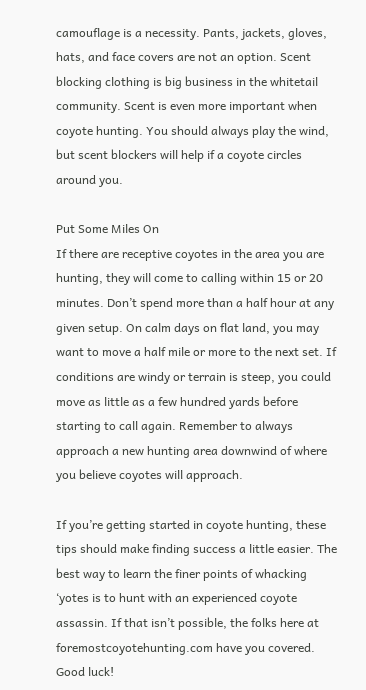camouflage is a necessity. Pants, jackets, gloves, hats, and face covers are not an option. Scent blocking clothing is big business in the whitetail community. Scent is even more important when coyote hunting. You should always play the wind, but scent blockers will help if a coyote circles around you.

Put Some Miles On
If there are receptive coyotes in the area you are hunting, they will come to calling within 15 or 20 minutes. Don’t spend more than a half hour at any given setup. On calm days on flat land, you may want to move a half mile or more to the next set. If conditions are windy or terrain is steep, you could move as little as a few hundred yards before starting to call again. Remember to always approach a new hunting area downwind of where you believe coyotes will approach.

If you’re getting started in coyote hunting, these tips should make finding success a little easier. The best way to learn the finer points of whacking ‘yotes is to hunt with an experienced coyote assassin. If that isn’t possible, the folks here at foremostcoyotehunting.com have you covered. Good luck!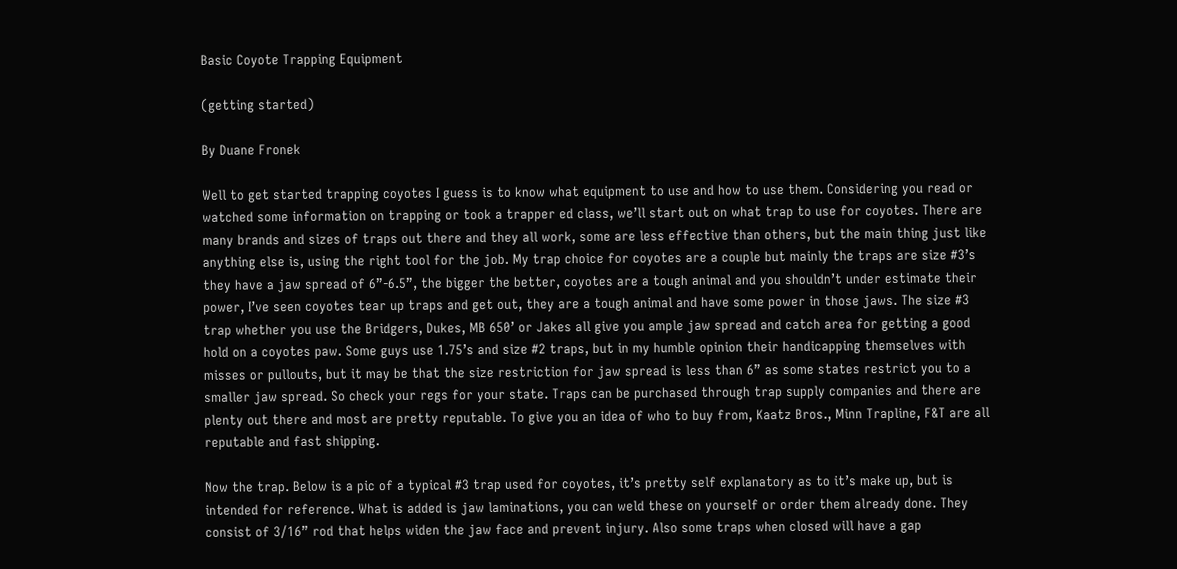Basic Coyote Trapping Equipment

(getting started)

By Duane Fronek

Well to get started trapping coyotes I guess is to know what equipment to use and how to use them. Considering you read or watched some information on trapping or took a trapper ed class, we’ll start out on what trap to use for coyotes. There are many brands and sizes of traps out there and they all work, some are less effective than others, but the main thing just like anything else is, using the right tool for the job. My trap choice for coyotes are a couple but mainly the traps are size #3’s they have a jaw spread of 6”-6.5”, the bigger the better, coyotes are a tough animal and you shouldn’t under estimate their power, I’ve seen coyotes tear up traps and get out, they are a tough animal and have some power in those jaws. The size #3 trap whether you use the Bridgers, Dukes, MB 650’ or Jakes all give you ample jaw spread and catch area for getting a good hold on a coyotes paw. Some guys use 1.75’s and size #2 traps, but in my humble opinion their handicapping themselves with misses or pullouts, but it may be that the size restriction for jaw spread is less than 6” as some states restrict you to a smaller jaw spread. So check your regs for your state. Traps can be purchased through trap supply companies and there are plenty out there and most are pretty reputable. To give you an idea of who to buy from, Kaatz Bros., Minn Trapline, F&T are all reputable and fast shipping.

Now the trap. Below is a pic of a typical #3 trap used for coyotes, it’s pretty self explanatory as to it’s make up, but is intended for reference. What is added is jaw laminations, you can weld these on yourself or order them already done. They consist of 3/16” rod that helps widen the jaw face and prevent injury. Also some traps when closed will have a gap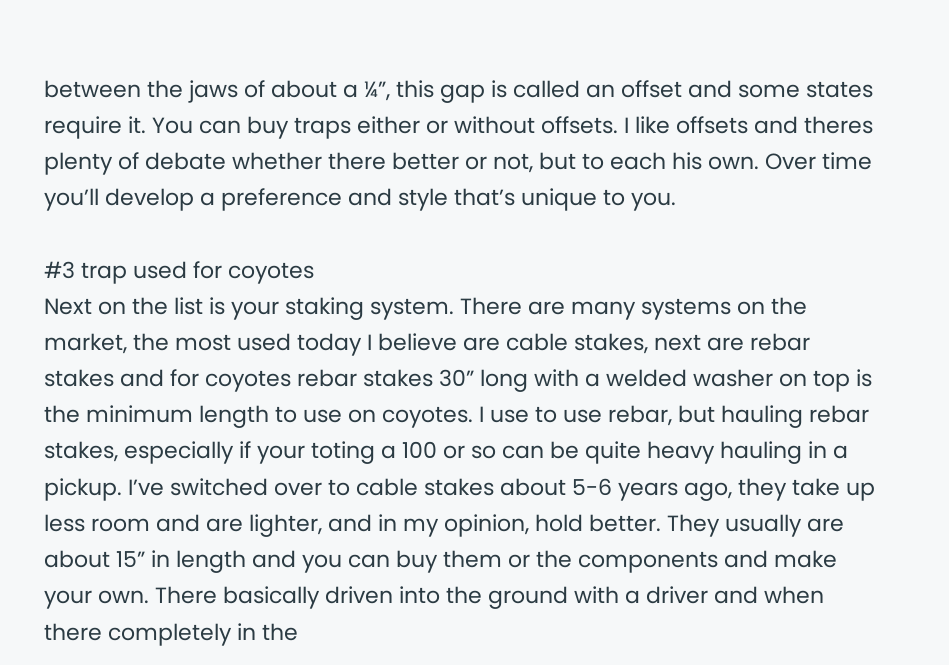between the jaws of about a ¼”, this gap is called an offset and some states require it. You can buy traps either or without offsets. I like offsets and theres plenty of debate whether there better or not, but to each his own. Over time you’ll develop a preference and style that’s unique to you.

#3 trap used for coyotes
Next on the list is your staking system. There are many systems on the market, the most used today I believe are cable stakes, next are rebar stakes and for coyotes rebar stakes 30” long with a welded washer on top is the minimum length to use on coyotes. I use to use rebar, but hauling rebar stakes, especially if your toting a 100 or so can be quite heavy hauling in a pickup. I’ve switched over to cable stakes about 5-6 years ago, they take up less room and are lighter, and in my opinion, hold better. They usually are about 15” in length and you can buy them or the components and make your own. There basically driven into the ground with a driver and when there completely in the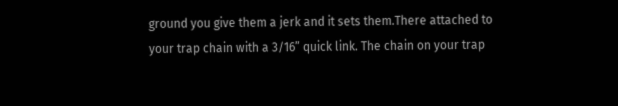ground you give them a jerk and it sets them.There attached to your trap chain with a 3/16” quick link. The chain on your trap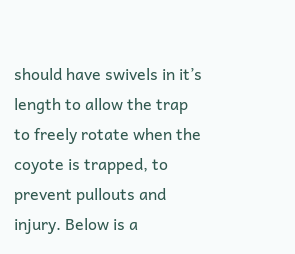should have swivels in it’s length to allow the trap to freely rotate when the coyote is trapped, to prevent pullouts and injury. Below is a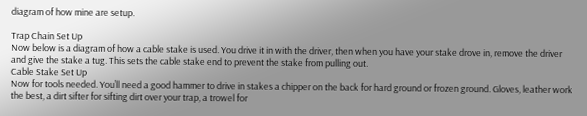diagram of how mine are setup.

Trap Chain Set Up
Now below is a diagram of how a cable stake is used. You drive it in with the driver, then when you have your stake drove in, remove the driver and give the stake a tug. This sets the cable stake end to prevent the stake from pulling out.
Cable Stake Set Up
Now for tools needed. You’ll need a good hammer to drive in stakes a chipper on the back for hard ground or frozen ground. Gloves, leather work the best, a dirt sifter for sifting dirt over your trap, a trowel for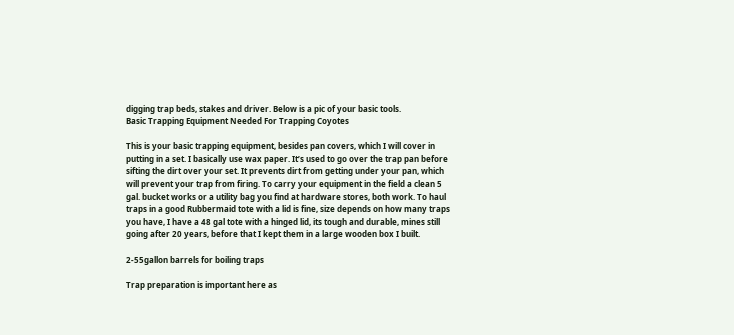digging trap beds, stakes and driver. Below is a pic of your basic tools.
Basic Trapping Equipment Needed For Trapping Coyotes

This is your basic trapping equipment, besides pan covers, which I will cover in putting in a set. I basically use wax paper. It’s used to go over the trap pan before sifting the dirt over your set. It prevents dirt from getting under your pan, which will prevent your trap from firing. To carry your equipment in the field a clean 5 gal. bucket works or a utility bag you find at hardware stores, both work. To haul traps in a good Rubbermaid tote with a lid is fine, size depends on how many traps you have, I have a 48 gal tote with a hinged lid, its tough and durable, mines still going after 20 years, before that I kept them in a large wooden box I built.

2-55gallon barrels for boiling traps

Trap preparation is important here as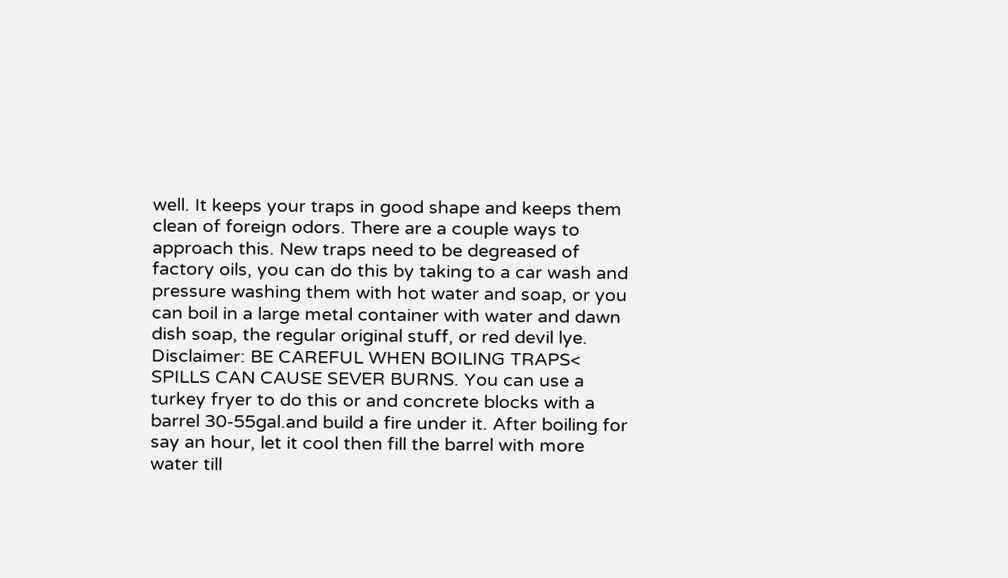well. It keeps your traps in good shape and keeps them clean of foreign odors. There are a couple ways to approach this. New traps need to be degreased of factory oils, you can do this by taking to a car wash and pressure washing them with hot water and soap, or you can boil in a large metal container with water and dawn dish soap, the regular original stuff, or red devil lye. Disclaimer: BE CAREFUL WHEN BOILING TRAPS< SPILLS CAN CAUSE SEVER BURNS. You can use a turkey fryer to do this or and concrete blocks with a barrel 30-55gal.and build a fire under it. After boiling for say an hour, let it cool then fill the barrel with more water till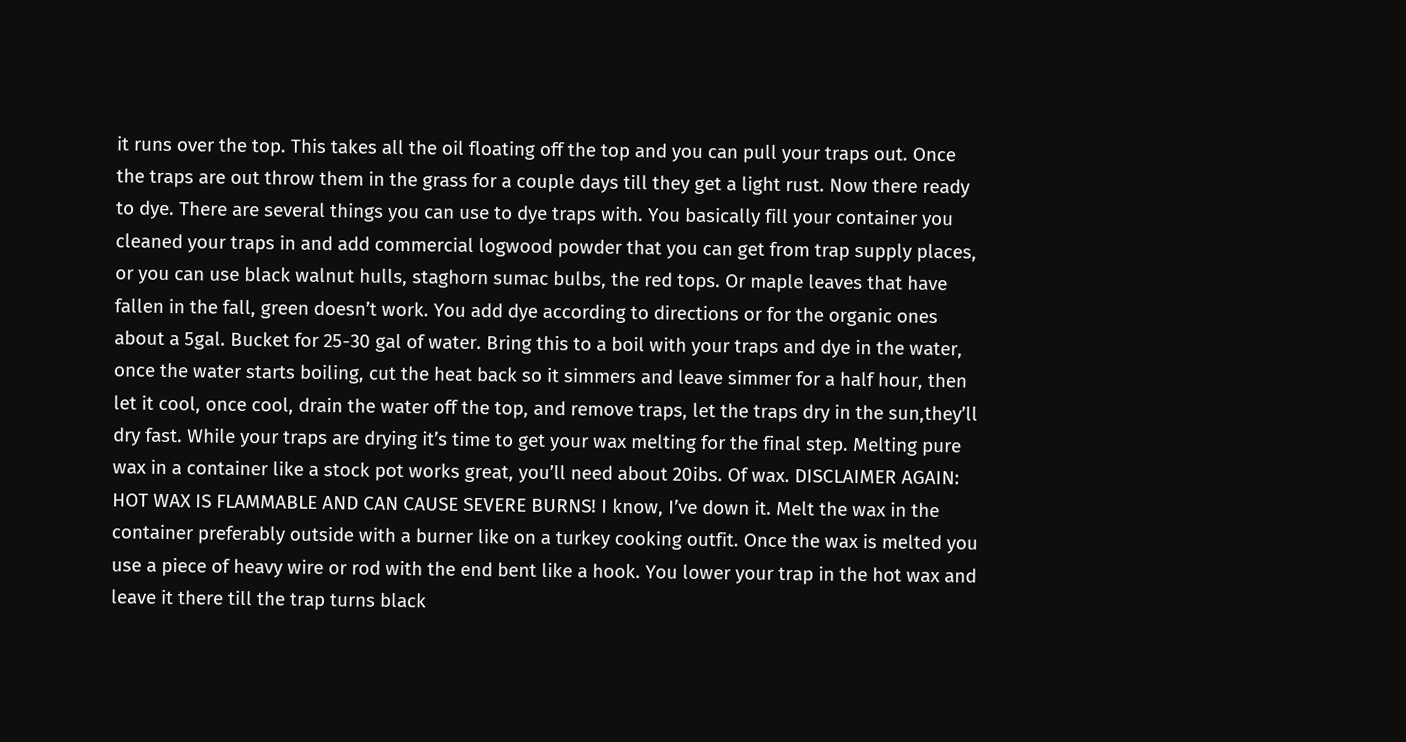it runs over the top. This takes all the oil floating off the top and you can pull your traps out. Once the traps are out throw them in the grass for a couple days till they get a light rust. Now there ready to dye. There are several things you can use to dye traps with. You basically fill your container you cleaned your traps in and add commercial logwood powder that you can get from trap supply places, or you can use black walnut hulls, staghorn sumac bulbs, the red tops. Or maple leaves that have fallen in the fall, green doesn’t work. You add dye according to directions or for the organic ones about a 5gal. Bucket for 25-30 gal of water. Bring this to a boil with your traps and dye in the water, once the water starts boiling, cut the heat back so it simmers and leave simmer for a half hour, then let it cool, once cool, drain the water off the top, and remove traps, let the traps dry in the sun,they’ll dry fast. While your traps are drying it’s time to get your wax melting for the final step. Melting pure wax in a container like a stock pot works great, you’ll need about 20ibs. Of wax. DISCLAIMER AGAIN: HOT WAX IS FLAMMABLE AND CAN CAUSE SEVERE BURNS! I know, I’ve down it. Melt the wax in the container preferably outside with a burner like on a turkey cooking outfit. Once the wax is melted you use a piece of heavy wire or rod with the end bent like a hook. You lower your trap in the hot wax and leave it there till the trap turns black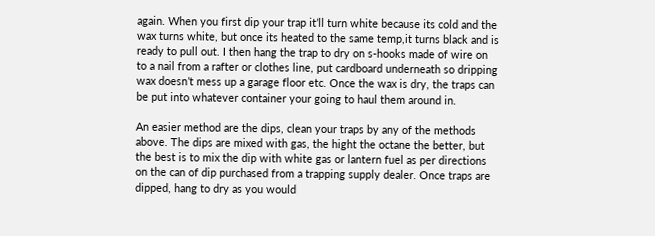again. When you first dip your trap it’ll turn white because its cold and the wax turns white, but once its heated to the same temp,it turns black and is ready to pull out. I then hang the trap to dry on s-hooks made of wire on to a nail from a rafter or clothes line, put cardboard underneath so dripping wax doesn’t mess up a garage floor etc. Once the wax is dry, the traps can be put into whatever container your going to haul them around in.

An easier method are the dips, clean your traps by any of the methods above. The dips are mixed with gas, the hight the octane the better, but the best is to mix the dip with white gas or lantern fuel as per directions on the can of dip purchased from a trapping supply dealer. Once traps are dipped, hang to dry as you would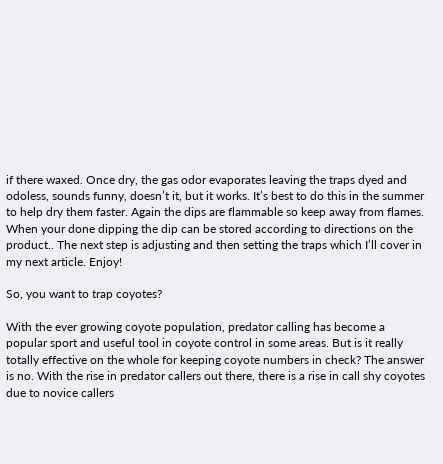if there waxed. Once dry, the gas odor evaporates leaving the traps dyed and odoless, sounds funny, doesn’t it, but it works. It’s best to do this in the summer to help dry them faster. Again the dips are flammable so keep away from flames. When your done dipping the dip can be stored according to directions on the product.. The next step is adjusting and then setting the traps which I’ll cover in my next article. Enjoy!

So, you want to trap coyotes?

With the ever growing coyote population, predator calling has become a popular sport and useful tool in coyote control in some areas. But is it really totally effective on the whole for keeping coyote numbers in check? The answer is no. With the rise in predator callers out there, there is a rise in call shy coyotes due to novice callers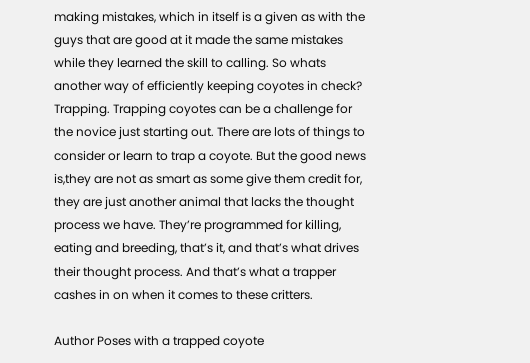making mistakes, which in itself is a given as with the guys that are good at it made the same mistakes while they learned the skill to calling. So whats another way of efficiently keeping coyotes in check? Trapping. Trapping coyotes can be a challenge for the novice just starting out. There are lots of things to consider or learn to trap a coyote. But the good news is,they are not as smart as some give them credit for, they are just another animal that lacks the thought process we have. They’re programmed for killing, eating and breeding, that’s it, and that’s what drives their thought process. And that’s what a trapper cashes in on when it comes to these critters.

Author Poses with a trapped coyote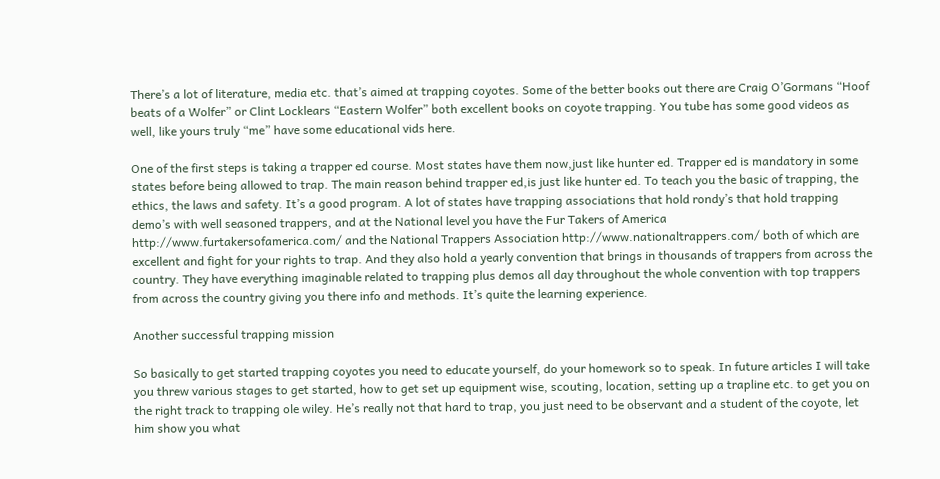There’s a lot of literature, media etc. that’s aimed at trapping coyotes. Some of the better books out there are Craig O’Gormans “Hoof beats of a Wolfer” or Clint Locklears “Eastern Wolfer” both excellent books on coyote trapping. You tube has some good videos as well, like yours truly “me” have some educational vids here.

One of the first steps is taking a trapper ed course. Most states have them now,just like hunter ed. Trapper ed is mandatory in some states before being allowed to trap. The main reason behind trapper ed,is just like hunter ed. To teach you the basic of trapping, the ethics, the laws and safety. It’s a good program. A lot of states have trapping associations that hold rondy’s that hold trapping demo’s with well seasoned trappers, and at the National level you have the Fur Takers of America http://www.furtakersofamerica.com/ and the National Trappers Association http://www.nationaltrappers.com/ both of which are excellent and fight for your rights to trap. And they also hold a yearly convention that brings in thousands of trappers from across the country. They have everything imaginable related to trapping plus demos all day throughout the whole convention with top trappers from across the country giving you there info and methods. It’s quite the learning experience.

Another successful trapping mission

So basically to get started trapping coyotes you need to educate yourself, do your homework so to speak. In future articles I will take you threw various stages to get started, how to get set up equipment wise, scouting, location, setting up a trapline etc. to get you on the right track to trapping ole wiley. He’s really not that hard to trap, you just need to be observant and a student of the coyote, let him show you what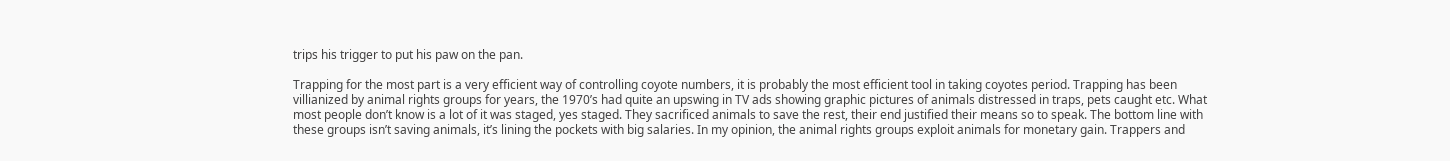trips his trigger to put his paw on the pan.

Trapping for the most part is a very efficient way of controlling coyote numbers, it is probably the most efficient tool in taking coyotes period. Trapping has been villianized by animal rights groups for years, the 1970’s had quite an upswing in TV ads showing graphic pictures of animals distressed in traps, pets caught etc. What most people don’t know is a lot of it was staged, yes staged. They sacrificed animals to save the rest, their end justified their means so to speak. The bottom line with these groups isn’t saving animals, it’s lining the pockets with big salaries. In my opinion, the animal rights groups exploit animals for monetary gain. Trappers and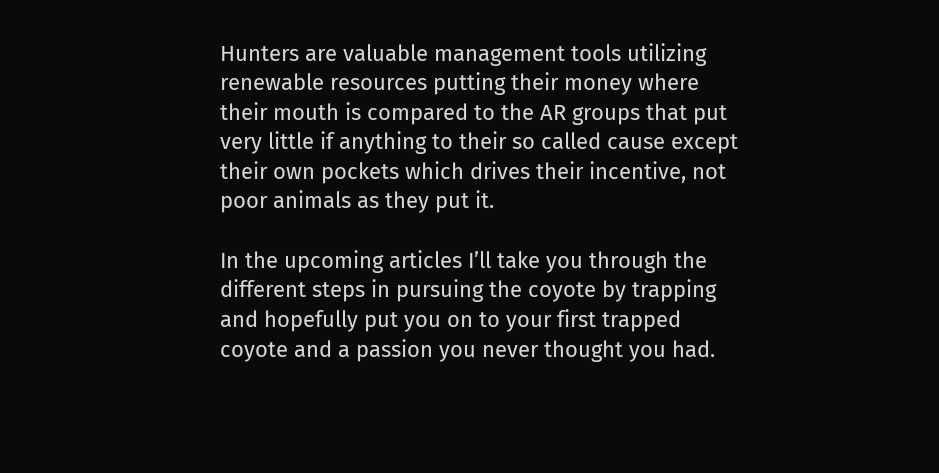Hunters are valuable management tools utilizing renewable resources putting their money where their mouth is compared to the AR groups that put very little if anything to their so called cause except their own pockets which drives their incentive, not poor animals as they put it.

In the upcoming articles I’ll take you through the different steps in pursuing the coyote by trapping and hopefully put you on to your first trapped coyote and a passion you never thought you had.